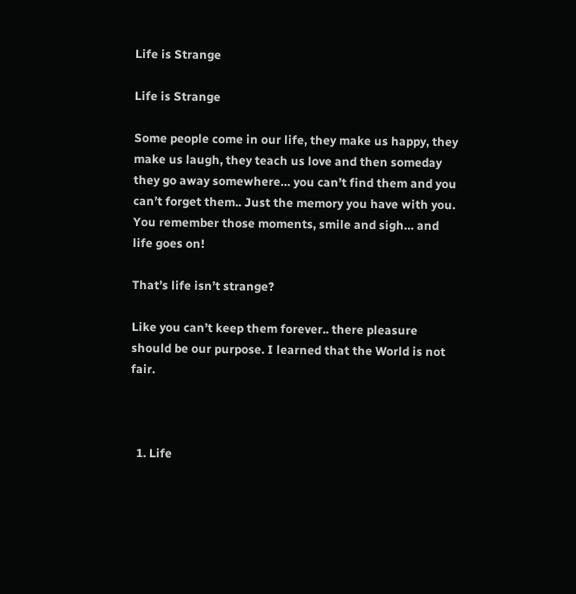Life is Strange

Life is Strange

Some people come in our life, they make us happy, they make us laugh, they teach us love and then someday they go away somewhere… you can’t find them and you can’t forget them.. Just the memory you have with you. You remember those moments, smile and sigh… and life goes on!

That’s life isn’t strange?

Like you can’t keep them forever.. there pleasure should be our purpose. I learned that the World is not fair.



  1. Life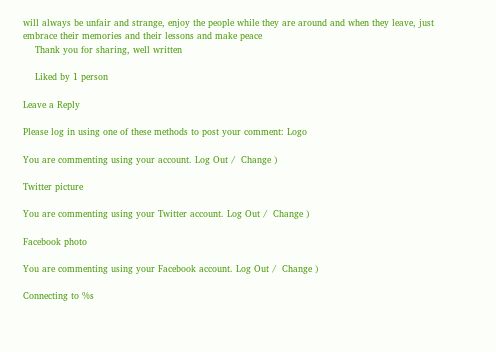will always be unfair and strange, enjoy the people while they are around and when they leave, just embrace their memories and their lessons and make peace
    Thank you for sharing, well written

    Liked by 1 person

Leave a Reply

Please log in using one of these methods to post your comment: Logo

You are commenting using your account. Log Out /  Change )

Twitter picture

You are commenting using your Twitter account. Log Out /  Change )

Facebook photo

You are commenting using your Facebook account. Log Out /  Change )

Connecting to %s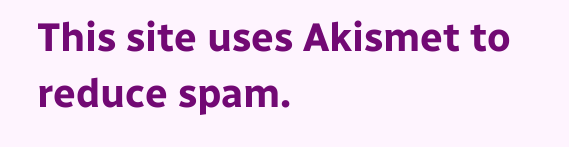This site uses Akismet to reduce spam.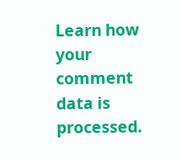Learn how your comment data is processed.